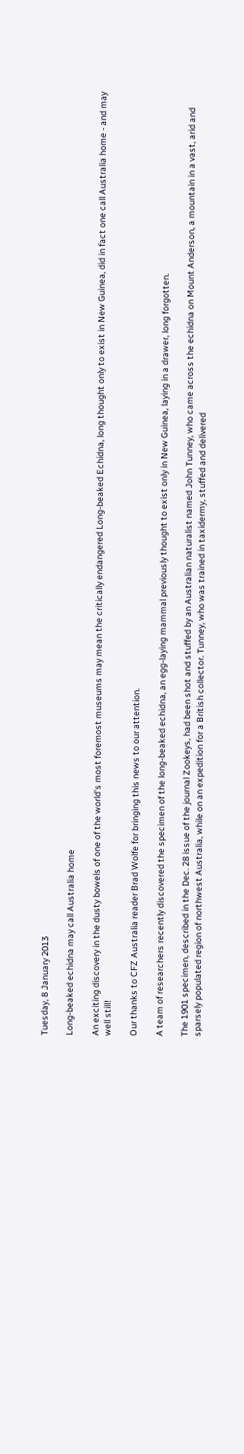Tuesday, 8 January 2013

Long-beaked echidna may call Australia home

An exciting discovery in the dusty bowels of one of the world's most foremost museums may mean the critically endangered Long-beaked Echidna, long thought only to exist in New Guinea, did in fact one call Australia home - and may well still!

Our thanks to CFZ Australia reader Brad Wolfe for bringing this news to our attention.

A team of researchers recently discovered the specimen of the long-beaked echidna, an egg-laying mammal previously thought to exist only in New Guinea, laying in a drawer, long forgotten.

The 1901 specimen, described in the Dec. 28 issue of the journal Zookeys, had been shot and stuffed by an Australian naturalist named John Tunney, who came across the echidna on Mount Anderson, a mountain in a vast, arid and sparsely populated region of northwest Australia, while on an expedition for a British collector. Tunney, who was trained in taxidermy, stuffed and delivered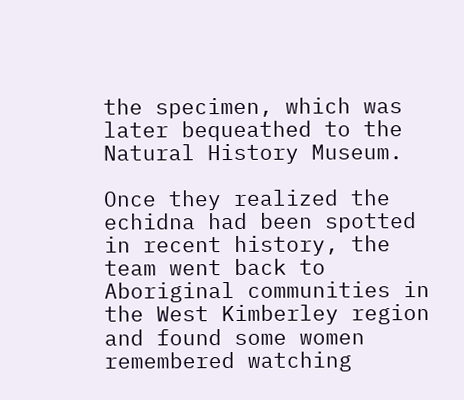the specimen, which was later bequeathed to the Natural History Museum.

Once they realized the echidna had been spotted in recent history, the team went back to Aboriginal communities in the West Kimberley region and found some women remembered watching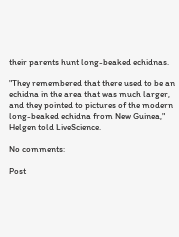their parents hunt long-beaked echidnas.

"They remembered that there used to be an echidna in the area that was much larger, and they pointed to pictures of the modern long-beaked echidna from New Guinea," Helgen told LiveScience.

No comments:

Post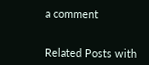a comment


Related Posts with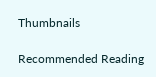Thumbnails

Recommended Reading